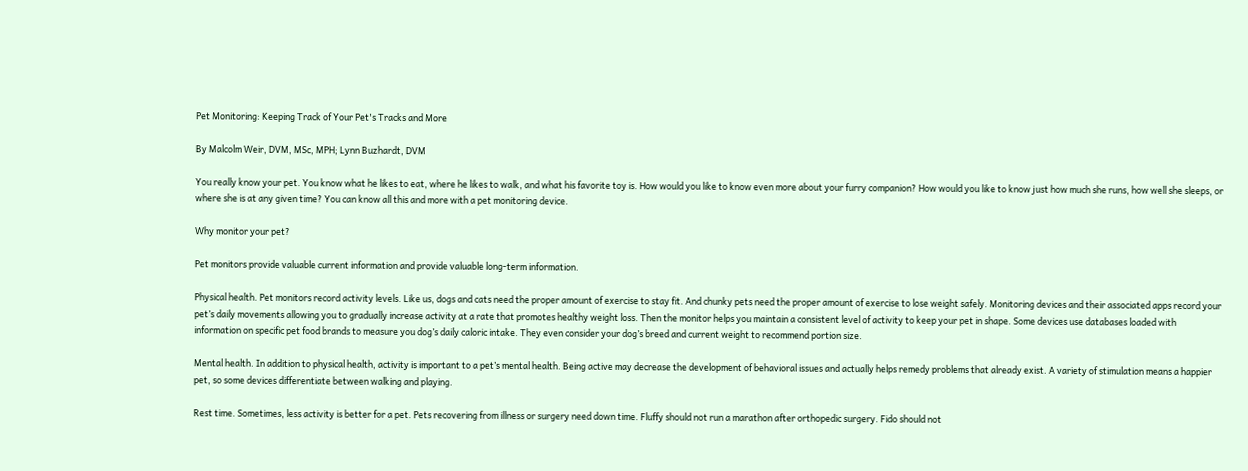Pet Monitoring: Keeping Track of Your Pet's Tracks and More

By Malcolm Weir, DVM, MSc, MPH; Lynn Buzhardt, DVM

You really know your pet. You know what he likes to eat, where he likes to walk, and what his favorite toy is. How would you like to know even more about your furry companion? How would you like to know just how much she runs, how well she sleeps, or where she is at any given time? You can know all this and more with a pet monitoring device.

Why monitor your pet?

Pet monitors provide valuable current information and provide valuable long-term information.

Physical health. Pet monitors record activity levels. Like us, dogs and cats need the proper amount of exercise to stay fit. And chunky pets need the proper amount of exercise to lose weight safely. Monitoring devices and their associated apps record your pet’s daily movements allowing you to gradually increase activity at a rate that promotes healthy weight loss. Then the monitor helps you maintain a consistent level of activity to keep your pet in shape. Some devices use databases loaded with information on specific pet food brands to measure you dog’s daily caloric intake. They even consider your dog’s breed and current weight to recommend portion size.

Mental health. In addition to physical health, activity is important to a pet’s mental health. Being active may decrease the development of behavioral issues and actually helps remedy problems that already exist. A variety of stimulation means a happier pet, so some devices differentiate between walking and playing.

Rest time. Sometimes, less activity is better for a pet. Pets recovering from illness or surgery need down time. Fluffy should not run a marathon after orthopedic surgery. Fido should not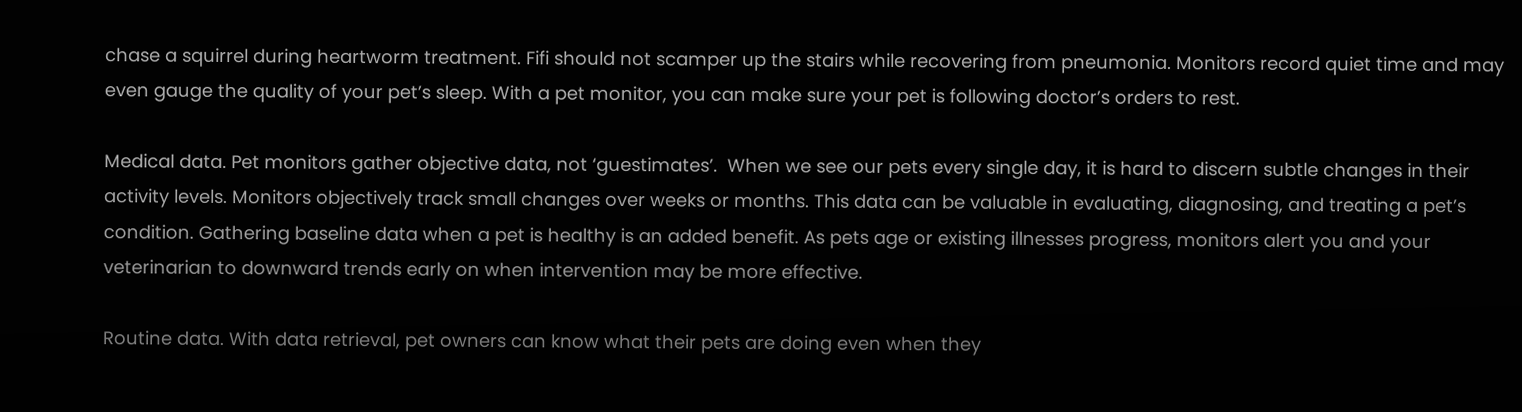chase a squirrel during heartworm treatment. Fifi should not scamper up the stairs while recovering from pneumonia. Monitors record quiet time and may even gauge the quality of your pet’s sleep. With a pet monitor, you can make sure your pet is following doctor’s orders to rest.

Medical data. Pet monitors gather objective data, not ‘guestimates’.  When we see our pets every single day, it is hard to discern subtle changes in their activity levels. Monitors objectively track small changes over weeks or months. This data can be valuable in evaluating, diagnosing, and treating a pet’s condition. Gathering baseline data when a pet is healthy is an added benefit. As pets age or existing illnesses progress, monitors alert you and your veterinarian to downward trends early on when intervention may be more effective.

Routine data. With data retrieval, pet owners can know what their pets are doing even when they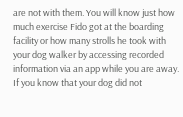are not with them. You will know just how much exercise Fido got at the boarding facility or how many strolls he took with your dog walker by accessing recorded information via an app while you are away. If you know that your dog did not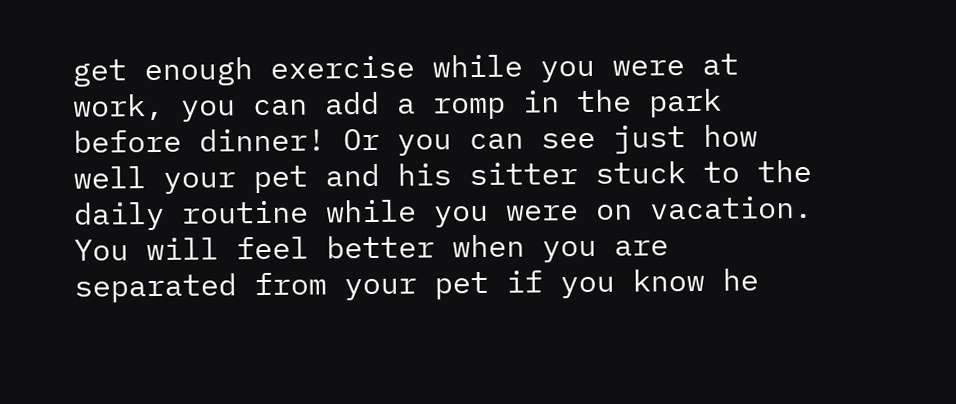get enough exercise while you were at work, you can add a romp in the park before dinner! Or you can see just how well your pet and his sitter stuck to the daily routine while you were on vacation. You will feel better when you are separated from your pet if you know he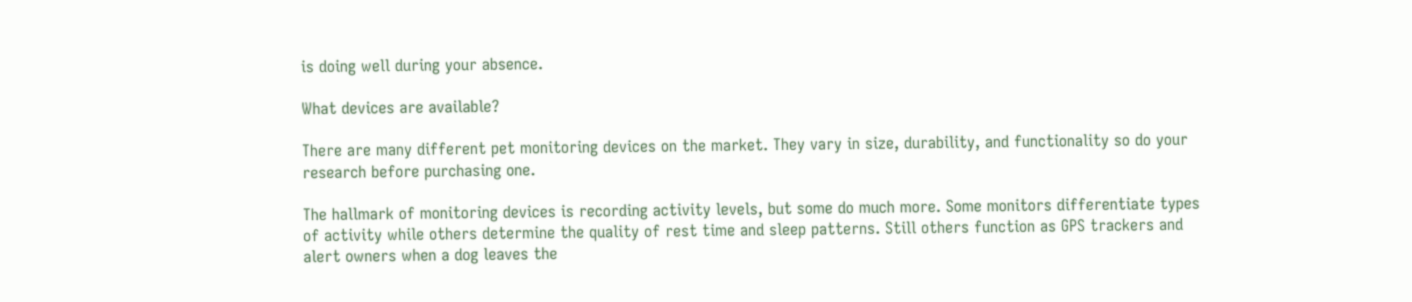is doing well during your absence.

What devices are available?

There are many different pet monitoring devices on the market. They vary in size, durability, and functionality so do your research before purchasing one.

The hallmark of monitoring devices is recording activity levels, but some do much more. Some monitors differentiate types of activity while others determine the quality of rest time and sleep patterns. Still others function as GPS trackers and alert owners when a dog leaves the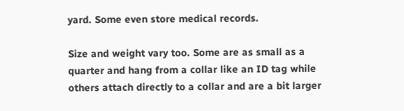yard. Some even store medical records.

Size and weight vary too. Some are as small as a quarter and hang from a collar like an ID tag while others attach directly to a collar and are a bit larger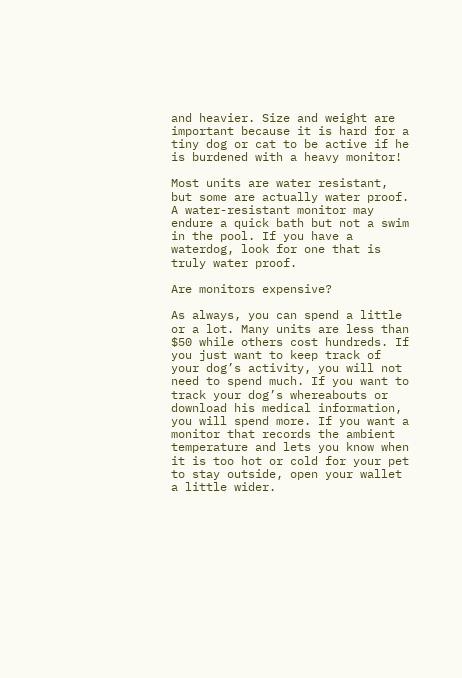and heavier. Size and weight are important because it is hard for a tiny dog or cat to be active if he is burdened with a heavy monitor!

Most units are water resistant, but some are actually water proof. A water-resistant monitor may endure a quick bath but not a swim in the pool. If you have a waterdog, look for one that is truly water proof.

Are monitors expensive?

As always, you can spend a little or a lot. Many units are less than $50 while others cost hundreds. If you just want to keep track of your dog’s activity, you will not need to spend much. If you want to track your dog’s whereabouts or download his medical information, you will spend more. If you want a monitor that records the ambient temperature and lets you know when it is too hot or cold for your pet to stay outside, open your wallet a little wider.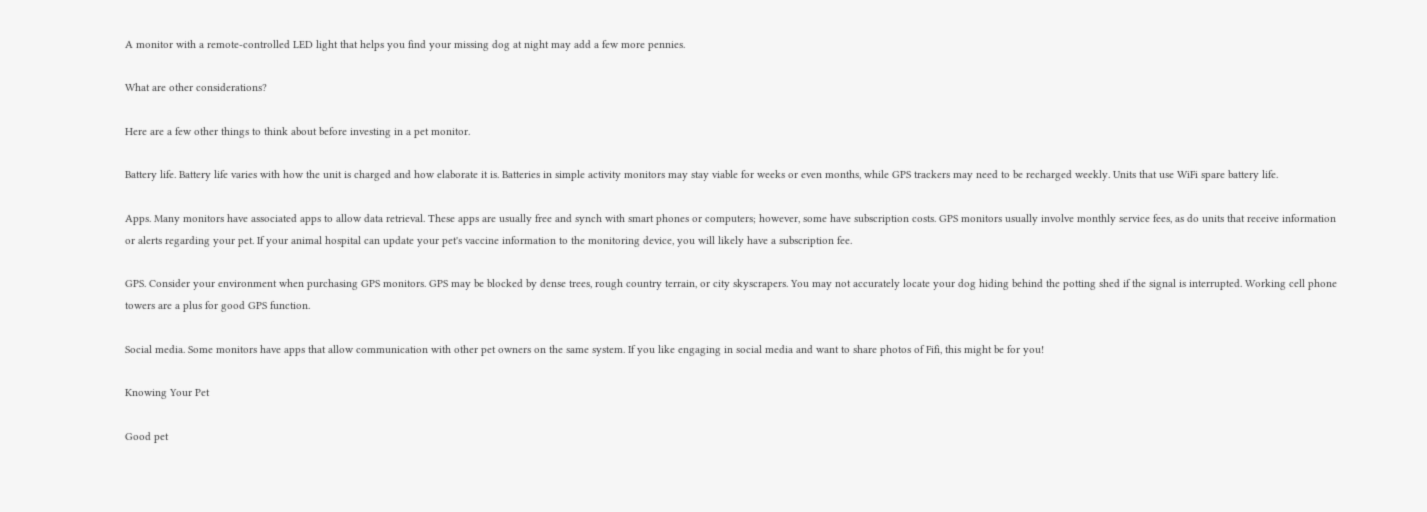A monitor with a remote-controlled LED light that helps you find your missing dog at night may add a few more pennies.

What are other considerations?

Here are a few other things to think about before investing in a pet monitor.

Battery life. Battery life varies with how the unit is charged and how elaborate it is. Batteries in simple activity monitors may stay viable for weeks or even months, while GPS trackers may need to be recharged weekly. Units that use WiFi spare battery life.

Apps. Many monitors have associated apps to allow data retrieval. These apps are usually free and synch with smart phones or computers; however, some have subscription costs. GPS monitors usually involve monthly service fees, as do units that receive information or alerts regarding your pet. If your animal hospital can update your pet's vaccine information to the monitoring device, you will likely have a subscription fee.

GPS. Consider your environment when purchasing GPS monitors. GPS may be blocked by dense trees, rough country terrain, or city skyscrapers. You may not accurately locate your dog hiding behind the potting shed if the signal is interrupted. Working cell phone towers are a plus for good GPS function.

Social media. Some monitors have apps that allow communication with other pet owners on the same system. If you like engaging in social media and want to share photos of Fifi, this might be for you!

Knowing Your Pet

Good pet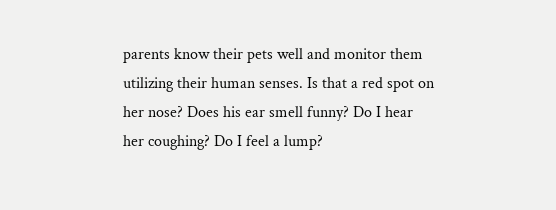parents know their pets well and monitor them utilizing their human senses. Is that a red spot on her nose? Does his ear smell funny? Do I hear her coughing? Do I feel a lump?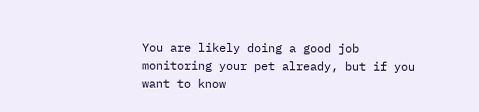You are likely doing a good job monitoring your pet already, but if you want to know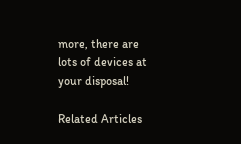more, there are lots of devices at your disposal!

Related Articles